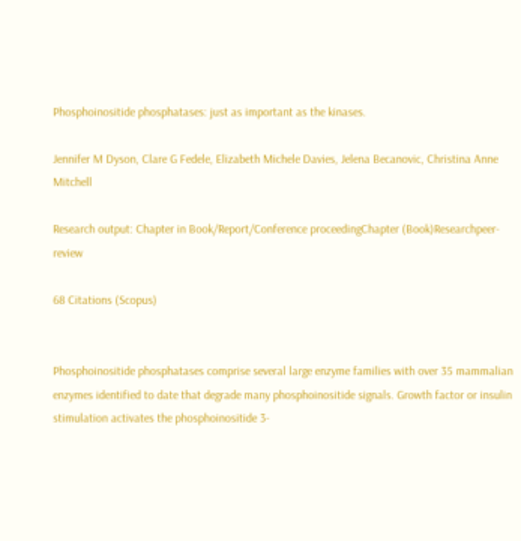Phosphoinositide phosphatases: just as important as the kinases.

Jennifer M Dyson, Clare G Fedele, Elizabeth Michele Davies, Jelena Becanovic, Christina Anne Mitchell

Research output: Chapter in Book/Report/Conference proceedingChapter (Book)Researchpeer-review

68 Citations (Scopus)


Phosphoinositide phosphatases comprise several large enzyme families with over 35 mammalian enzymes identified to date that degrade many phosphoinositide signals. Growth factor or insulin stimulation activates the phosphoinositide 3-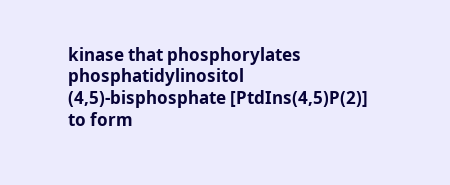kinase that phosphorylates phosphatidylinositol (4,5)-bisphosphate [PtdIns(4,5)P(2)] to form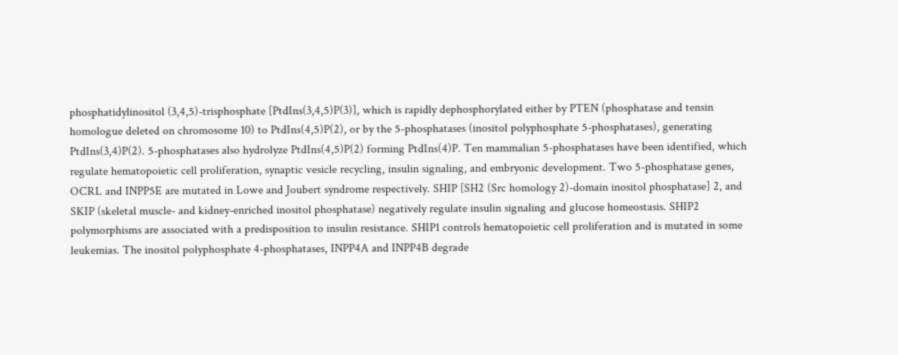phosphatidylinositol (3,4,5)-trisphosphate [PtdIns(3,4,5)P(3)], which is rapidly dephosphorylated either by PTEN (phosphatase and tensin homologue deleted on chromosome 10) to PtdIns(4,5)P(2), or by the 5-phosphatases (inositol polyphosphate 5-phosphatases), generating PtdIns(3,4)P(2). 5-phosphatases also hydrolyze PtdIns(4,5)P(2) forming PtdIns(4)P. Ten mammalian 5-phosphatases have been identified, which regulate hematopoietic cell proliferation, synaptic vesicle recycling, insulin signaling, and embryonic development. Two 5-phosphatase genes, OCRL and INPP5E are mutated in Lowe and Joubert syndrome respectively. SHIP [SH2 (Src homology 2)-domain inositol phosphatase] 2, and SKIP (skeletal muscle- and kidney-enriched inositol phosphatase) negatively regulate insulin signaling and glucose homeostasis. SHIP2 polymorphisms are associated with a predisposition to insulin resistance. SHIP1 controls hematopoietic cell proliferation and is mutated in some leukemias. The inositol polyphosphate 4-phosphatases, INPP4A and INPP4B degrade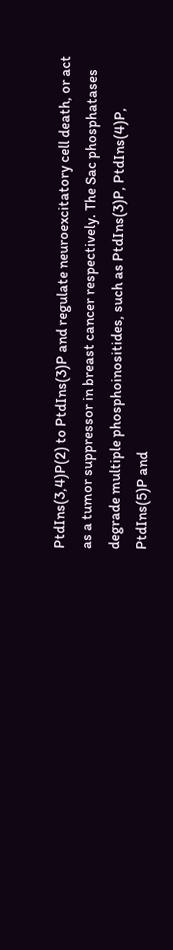PtdIns(3,4)P(2) to PtdIns(3)P and regulate neuroexcitatory cell death, or act as a tumor suppressor in breast cancer respectively. The Sac phosphatases degrade multiple phosphoinositides, such as PtdIns(3)P, PtdIns(4)P, PtdIns(5)P and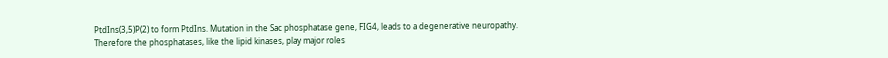PtdIns(3,5)P(2) to form PtdIns. Mutation in the Sac phosphatase gene, FIG4, leads to a degenerative neuropathy. Therefore the phosphatases, like the lipid kinases, play major roles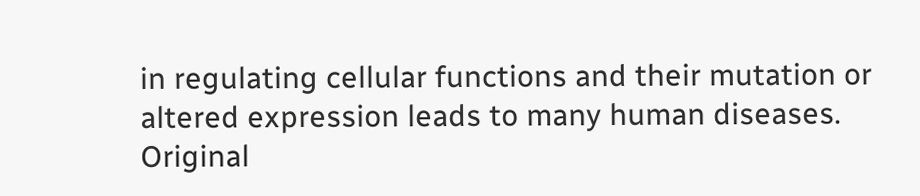in regulating cellular functions and their mutation or altered expression leads to many human diseases.
Original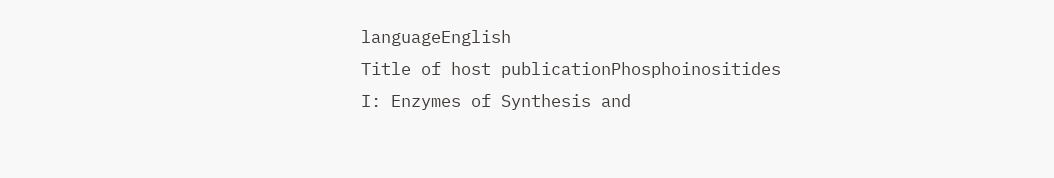languageEnglish
Title of host publicationPhosphoinositides I: Enzymes of Synthesis and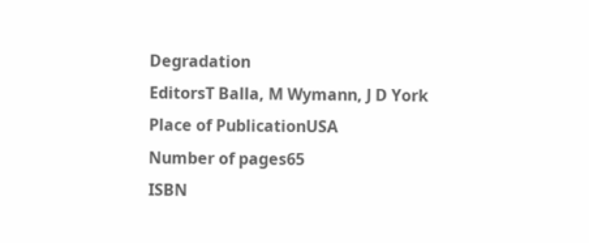Degradation
EditorsT Balla, M Wymann, J D York
Place of PublicationUSA
Number of pages65
ISBN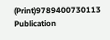(Print)9789400730113
Publication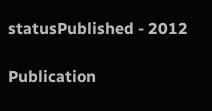statusPublished - 2012

Publication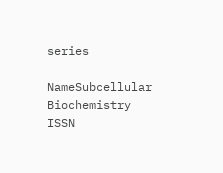series

NameSubcellular Biochemistry
ISSN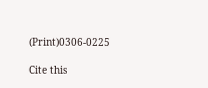(Print)0306-0225

Cite this